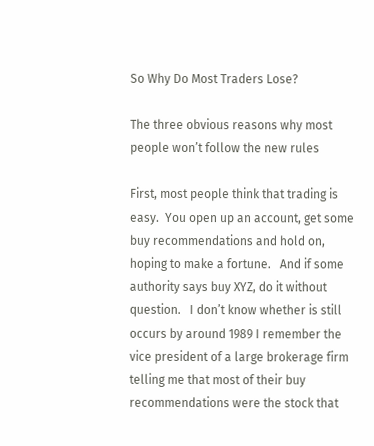So Why Do Most Traders Lose?

The three obvious reasons why most people won’t follow the new rules

First, most people think that trading is easy.  You open up an account, get some buy recommendations and hold on, hoping to make a fortune.   And if some authority says buy XYZ, do it without question.   I don’t know whether is still occurs by around 1989 I remember the vice president of a large brokerage firm telling me that most of their buy recommendations were the stock that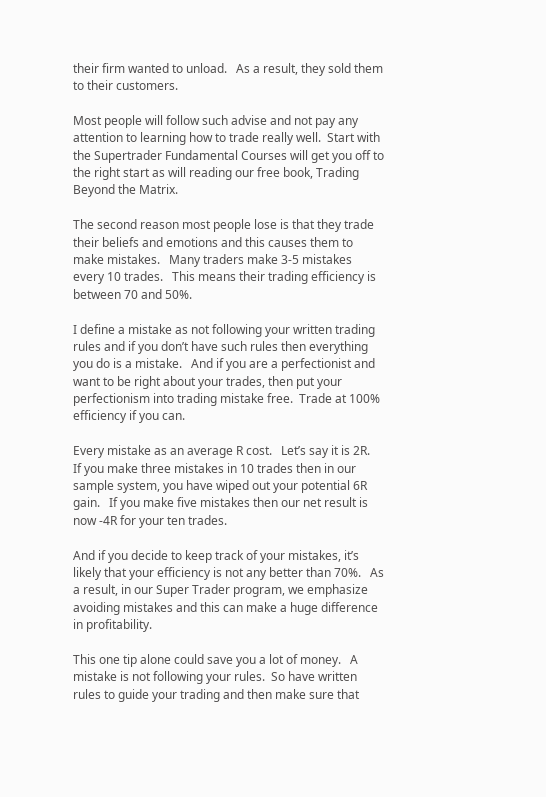their firm wanted to unload.   As a result, they sold them to their customers.

Most people will follow such advise and not pay any attention to learning how to trade really well.  Start with the Supertrader Fundamental Courses will get you off to the right start as will reading our free book, Trading Beyond the Matrix.

The second reason most people lose is that they trade their beliefs and emotions and this causes them to make mistakes.   Many traders make 3-5 mistakes every 10 trades.   This means their trading efficiency is between 70 and 50%.

I define a mistake as not following your written trading rules and if you don’t have such rules then everything you do is a mistake.   And if you are a perfectionist and want to be right about your trades, then put your perfectionism into trading mistake free.  Trade at 100% efficiency if you can.

Every mistake as an average R cost.   Let’s say it is 2R.   If you make three mistakes in 10 trades then in our sample system, you have wiped out your potential 6R gain.   If you make five mistakes then our net result is now -4R for your ten trades.

And if you decide to keep track of your mistakes, it’s likely that your efficiency is not any better than 70%.   As a result, in our Super Trader program, we emphasize avoiding mistakes and this can make a huge difference in profitability.

This one tip alone could save you a lot of money.   A mistake is not following your rules.  So have written rules to guide your trading and then make sure that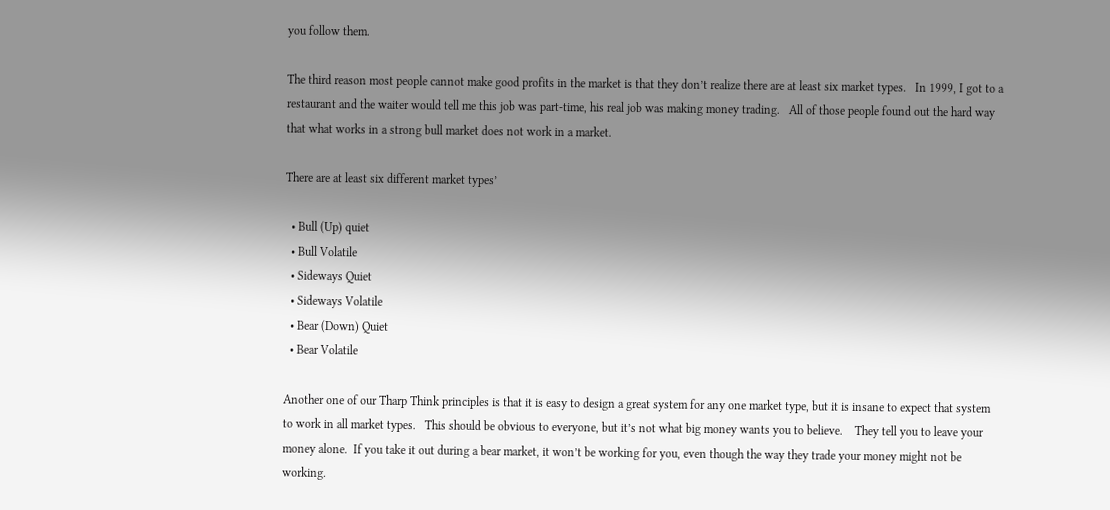you follow them.

The third reason most people cannot make good profits in the market is that they don’t realize there are at least six market types.   In 1999, I got to a restaurant and the waiter would tell me this job was part-time, his real job was making money trading.   All of those people found out the hard way that what works in a strong bull market does not work in a market.

There are at least six different market types’

  • Bull (Up) quiet
  • Bull Volatile
  • Sideways Quiet
  • Sideways Volatile
  • Bear (Down) Quiet
  • Bear Volatile

Another one of our Tharp Think principles is that it is easy to design a great system for any one market type, but it is insane to expect that system to work in all market types.   This should be obvious to everyone, but it’s not what big money wants you to believe.    They tell you to leave your money alone.  If you take it out during a bear market, it won’t be working for you, even though the way they trade your money might not be working.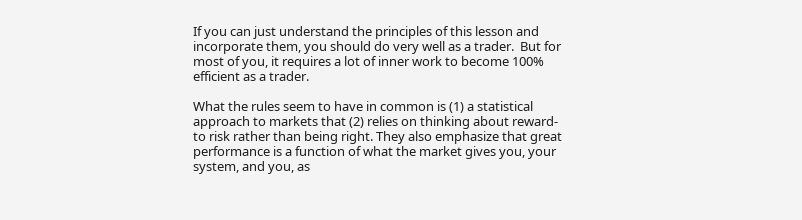If you can just understand the principles of this lesson and incorporate them, you should do very well as a trader.  But for most of you, it requires a lot of inner work to become 100% efficient as a trader.

What the rules seem to have in common is (1) a statistical approach to markets that (2) relies on thinking about reward-to risk rather than being right. They also emphasize that great performance is a function of what the market gives you, your system, and you, as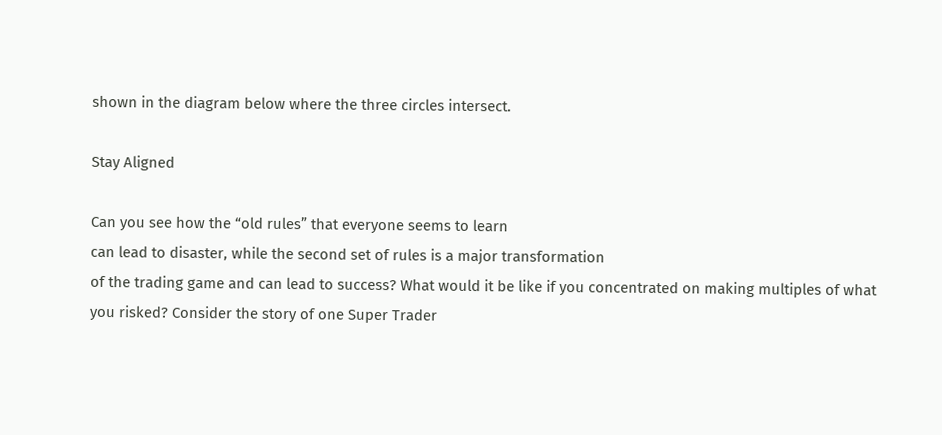shown in the diagram below where the three circles intersect.

Stay Aligned

Can you see how the “old rules” that everyone seems to learn
can lead to disaster, while the second set of rules is a major transformation
of the trading game and can lead to success? What would it be like if you concentrated on making multiples of what you risked? Consider the story of one Super Trader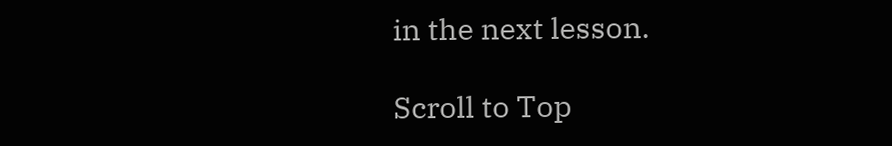in the next lesson.

Scroll to Top